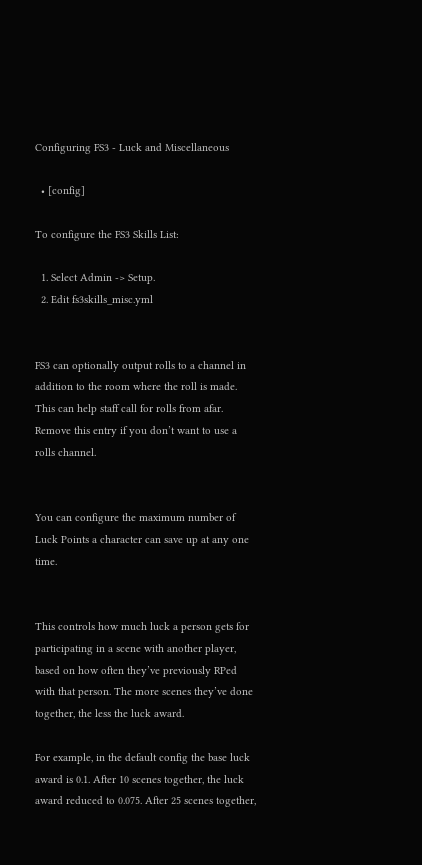Configuring FS3 - Luck and Miscellaneous

  • [config]

To configure the FS3 Skills List:

  1. Select Admin -> Setup.
  2. Edit fs3skills_misc.yml


FS3 can optionally output rolls to a channel in addition to the room where the roll is made. This can help staff call for rolls from afar. Remove this entry if you don’t want to use a rolls channel.


You can configure the maximum number of Luck Points a character can save up at any one time.


This controls how much luck a person gets for participating in a scene with another player, based on how often they’ve previously RPed with that person. The more scenes they’ve done together, the less the luck award.

For example, in the default config the base luck award is 0.1. After 10 scenes together, the luck award reduced to 0.075. After 25 scenes together,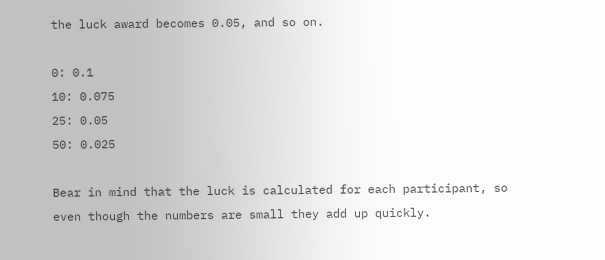the luck award becomes 0.05, and so on.

0: 0.1
10: 0.075
25: 0.05
50: 0.025

Bear in mind that the luck is calculated for each participant, so even though the numbers are small they add up quickly.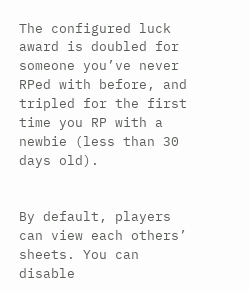The configured luck award is doubled for someone you’ve never RPed with before, and tripled for the first time you RP with a newbie (less than 30 days old).


By default, players can view each others’ sheets. You can disable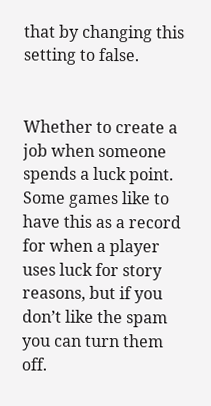that by changing this setting to false.


Whether to create a job when someone spends a luck point. Some games like to have this as a record for when a player uses luck for story reasons, but if you don’t like the spam you can turn them off.